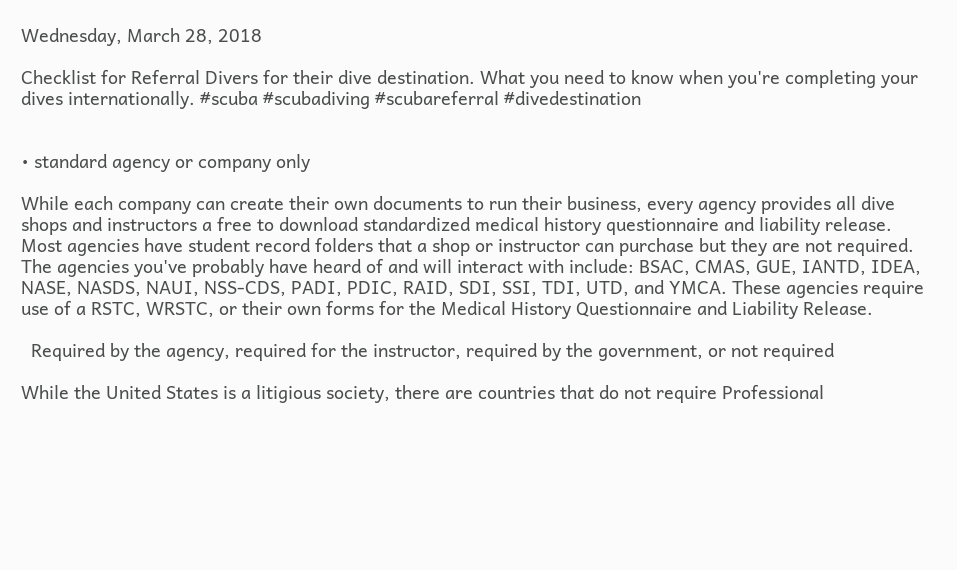Wednesday, March 28, 2018

Checklist for Referral Divers for their dive destination. What you need to know when you're completing your dives internationally. #scuba #scubadiving #scubareferral #divedestination


• standard agency or company only

While each company can create their own documents to run their business, every agency provides all dive shops and instructors a free to download standardized medical history questionnaire and liability release. Most agencies have student record folders that a shop or instructor can purchase but they are not required. The agencies you've probably have heard of and will interact with include: BSAC, CMAS, GUE, IANTD, IDEA, NASE, NASDS, NAUI, NSS-CDS, PADI, PDIC, RAID, SDI, SSI, TDI, UTD, and YMCA. These agencies require use of a RSTC, WRSTC, or their own forms for the Medical History Questionnaire and Liability Release.

  Required by the agency, required for the instructor, required by the government, or not required

While the United States is a litigious society, there are countries that do not require Professional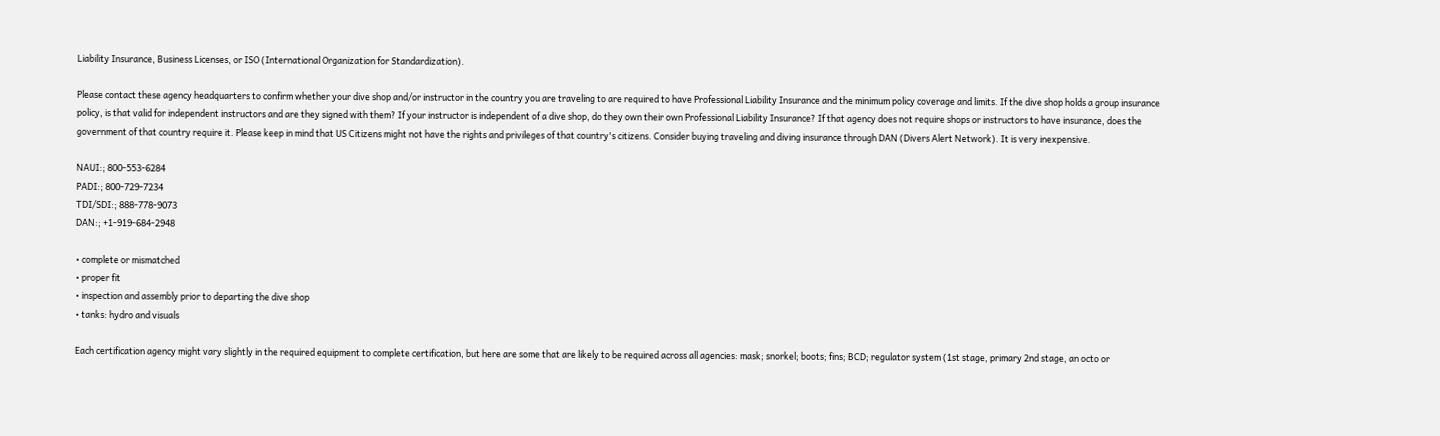Liability Insurance, Business Licenses, or ISO (International Organization for Standardization).

Please contact these agency headquarters to confirm whether your dive shop and/or instructor in the country you are traveling to are required to have Professional Liability Insurance and the minimum policy coverage and limits. If the dive shop holds a group insurance policy, is that valid for independent instructors and are they signed with them? If your instructor is independent of a dive shop, do they own their own Professional Liability Insurance? If that agency does not require shops or instructors to have insurance, does the government of that country require it. Please keep in mind that US Citizens might not have the rights and privileges of that country's citizens. Consider buying traveling and diving insurance through DAN (Divers Alert Network). It is very inexpensive.

NAUI:; 800-553-6284
PADI:; 800-729-7234
TDI/SDI:; 888-778-9073
DAN:; +1-919-684-2948

• complete or mismatched
• proper fit
• inspection and assembly prior to departing the dive shop
• tanks: hydro and visuals

Each certification agency might vary slightly in the required equipment to complete certification, but here are some that are likely to be required across all agencies: mask; snorkel; boots; fins; BCD; regulator system (1st stage, primary 2nd stage, an octo or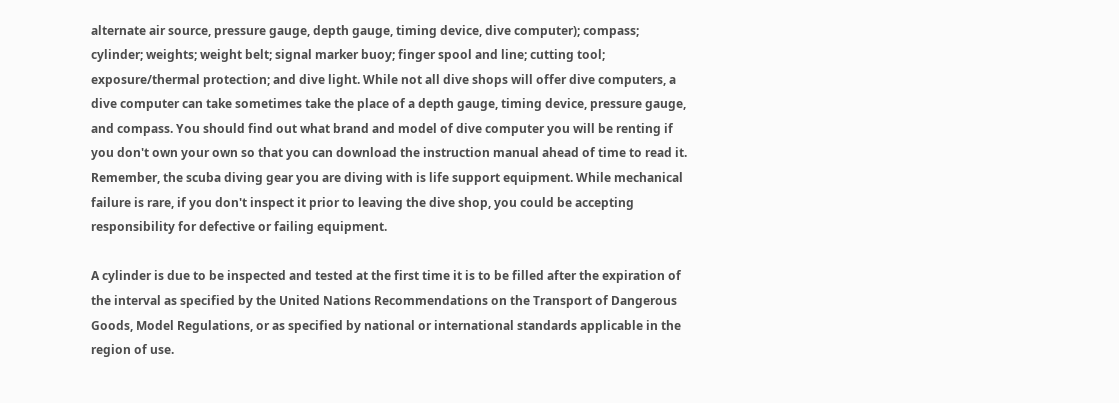alternate air source, pressure gauge, depth gauge, timing device, dive computer); compass; cylinder; weights; weight belt; signal marker buoy; finger spool and line; cutting tool; exposure/thermal protection; and dive light. While not all dive shops will offer dive computers, a dive computer can take sometimes take the place of a depth gauge, timing device, pressure gauge, and compass. You should find out what brand and model of dive computer you will be renting if you don't own your own so that you can download the instruction manual ahead of time to read it. Remember, the scuba diving gear you are diving with is life support equipment. While mechanical failure is rare, if you don't inspect it prior to leaving the dive shop, you could be accepting responsibility for defective or failing equipment.

A cylinder is due to be inspected and tested at the first time it is to be filled after the expiration of the interval as specified by the United Nations Recommendations on the Transport of Dangerous Goods, Model Regulations, or as specified by national or international standards applicable in the region of use.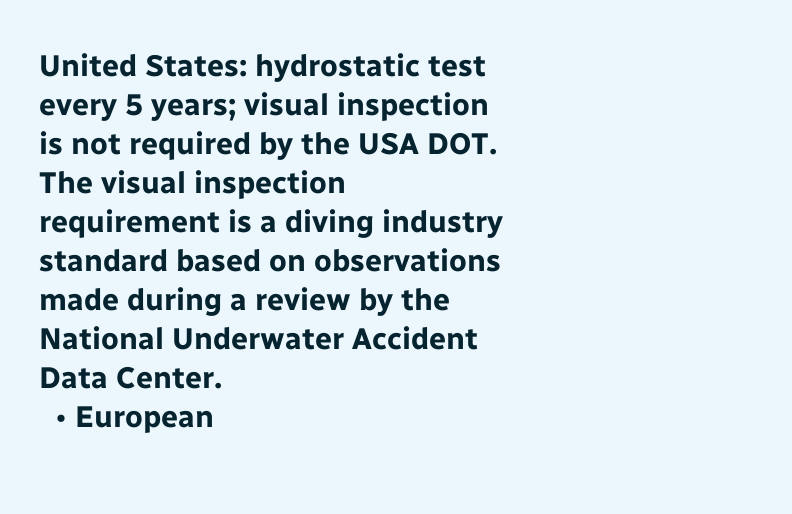United States: hydrostatic test every 5 years; visual inspection is not required by the USA DOT. The visual inspection requirement is a diving industry standard based on observations made during a review by the National Underwater Accident Data Center.
  • European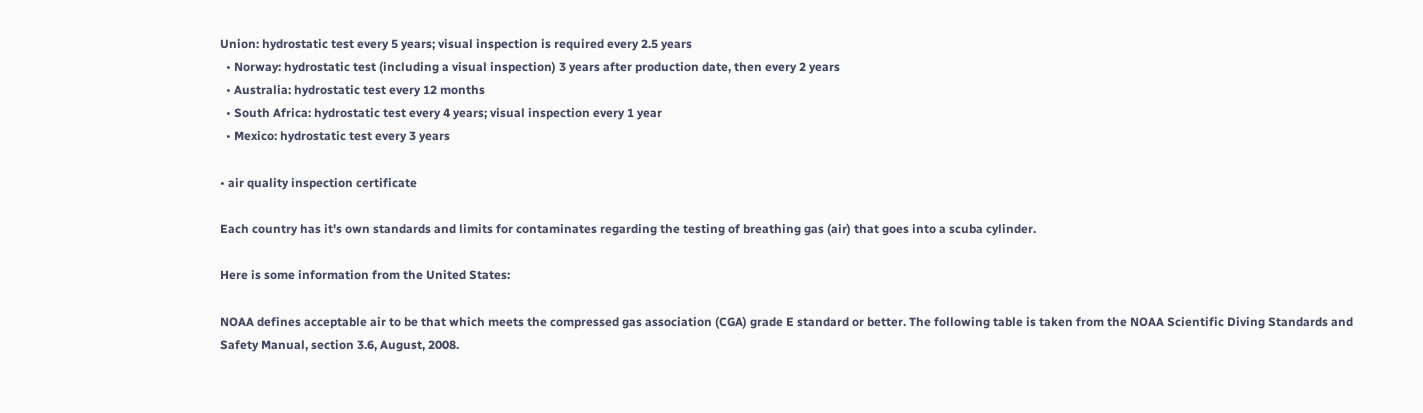Union: hydrostatic test every 5 years; visual inspection is required every 2.5 years
  • Norway: hydrostatic test (including a visual inspection) 3 years after production date, then every 2 years
  • Australia: hydrostatic test every 12 months
  • South Africa: hydrostatic test every 4 years; visual inspection every 1 year
  • Mexico: hydrostatic test every 3 years

• air quality inspection certificate

Each country has it's own standards and limits for contaminates regarding the testing of breathing gas (air) that goes into a scuba cylinder.

Here is some information from the United States:

NOAA defines acceptable air to be that which meets the compressed gas association (CGA) grade E standard or better. The following table is taken from the NOAA Scientific Diving Standards and Safety Manual, section 3.6, August, 2008.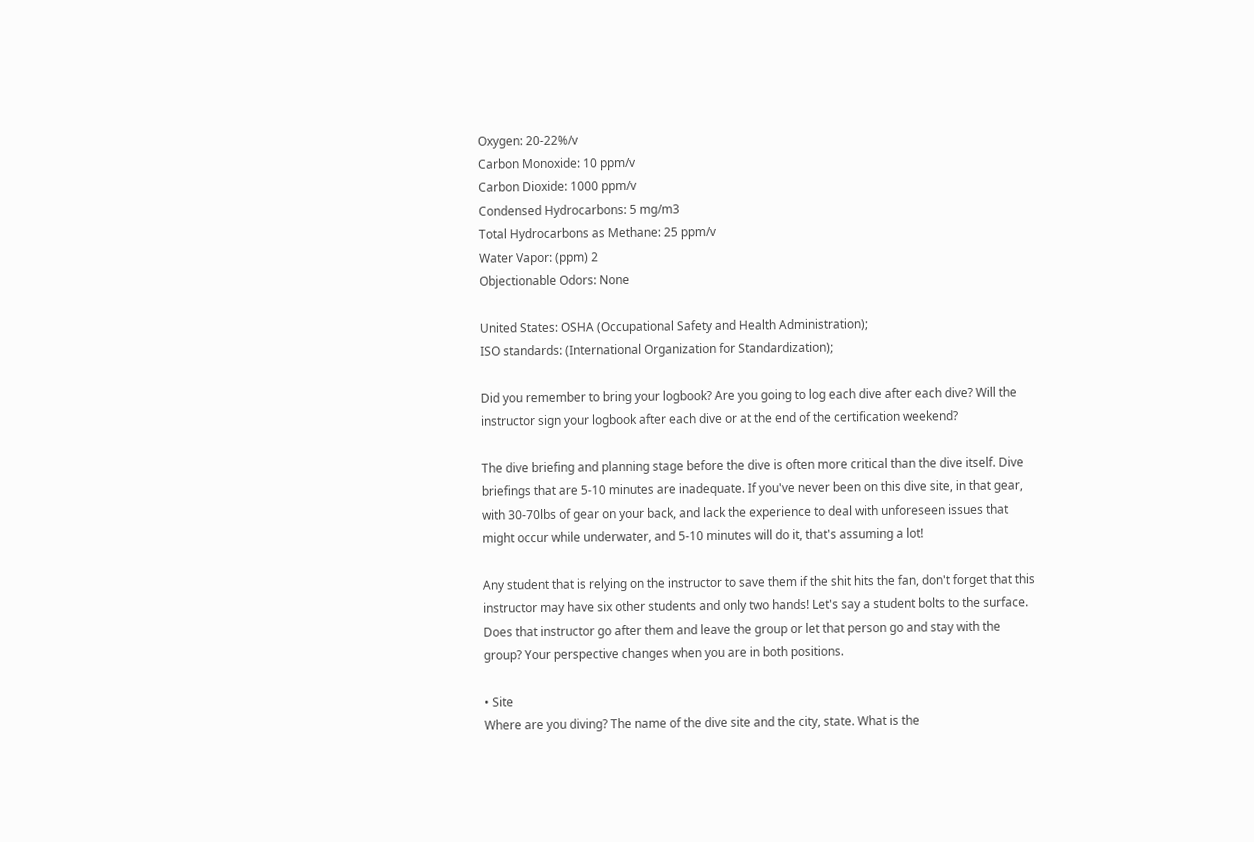Oxygen: 20-22%/v
Carbon Monoxide: 10 ppm/v
Carbon Dioxide: 1000 ppm/v
Condensed Hydrocarbons: 5 mg/m3
Total Hydrocarbons as Methane: 25 ppm/v
Water Vapor: (ppm) 2
Objectionable Odors: None

United States: OSHA (Occupational Safety and Health Administration);
ISO standards: (International Organization for Standardization);

Did you remember to bring your logbook? Are you going to log each dive after each dive? Will the instructor sign your logbook after each dive or at the end of the certification weekend?

The dive briefing and planning stage before the dive is often more critical than the dive itself. Dive briefings that are 5-10 minutes are inadequate. If you've never been on this dive site, in that gear, with 30-70lbs of gear on your back, and lack the experience to deal with unforeseen issues that might occur while underwater, and 5-10 minutes will do it, that's assuming a lot!

Any student that is relying on the instructor to save them if the shit hits the fan, don't forget that this instructor may have six other students and only two hands! Let's say a student bolts to the surface. Does that instructor go after them and leave the group or let that person go and stay with the group? Your perspective changes when you are in both positions.

• Site
Where are you diving? The name of the dive site and the city, state. What is the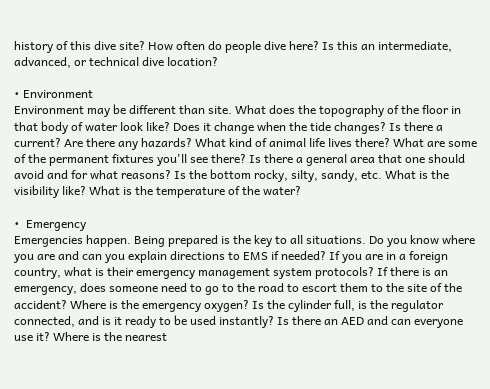history of this dive site? How often do people dive here? Is this an intermediate, advanced, or technical dive location?

• Environment
Environment may be different than site. What does the topography of the floor in that body of water look like? Does it change when the tide changes? Is there a current? Are there any hazards? What kind of animal life lives there? What are some of the permanent fixtures you'll see there? Is there a general area that one should avoid and for what reasons? Is the bottom rocky, silty, sandy, etc. What is the visibility like? What is the temperature of the water?

•  Emergency
Emergencies happen. Being prepared is the key to all situations. Do you know where you are and can you explain directions to EMS if needed? If you are in a foreign country, what is their emergency management system protocols? If there is an emergency, does someone need to go to the road to escort them to the site of the accident? Where is the emergency oxygen? Is the cylinder full, is the regulator connected, and is it ready to be used instantly? Is there an AED and can everyone use it? Where is the nearest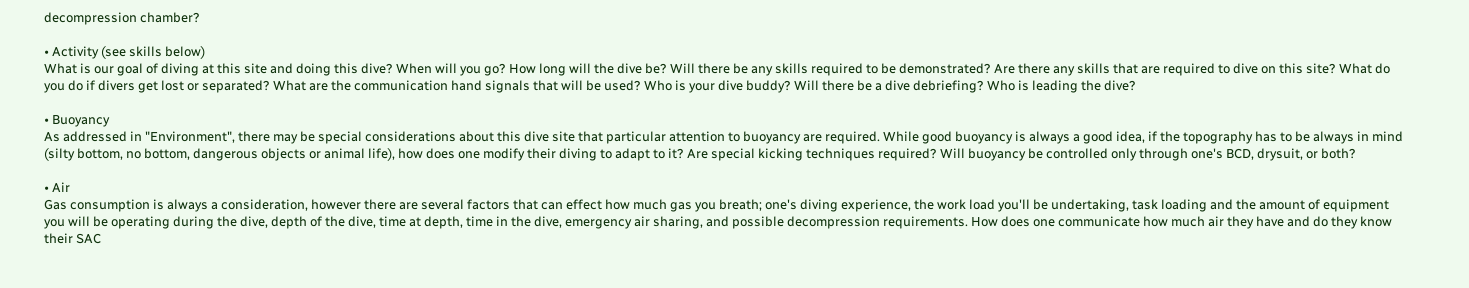decompression chamber?

• Activity (see skills below)
What is our goal of diving at this site and doing this dive? When will you go? How long will the dive be? Will there be any skills required to be demonstrated? Are there any skills that are required to dive on this site? What do you do if divers get lost or separated? What are the communication hand signals that will be used? Who is your dive buddy? Will there be a dive debriefing? Who is leading the dive?

• Buoyancy
As addressed in "Environment", there may be special considerations about this dive site that particular attention to buoyancy are required. While good buoyancy is always a good idea, if the topography has to be always in mind (silty bottom, no bottom, dangerous objects or animal life), how does one modify their diving to adapt to it? Are special kicking techniques required? Will buoyancy be controlled only through one's BCD, drysuit, or both?

• Air
Gas consumption is always a consideration, however there are several factors that can effect how much gas you breath; one's diving experience, the work load you'll be undertaking, task loading and the amount of equipment you will be operating during the dive, depth of the dive, time at depth, time in the dive, emergency air sharing, and possible decompression requirements. How does one communicate how much air they have and do they know their SAC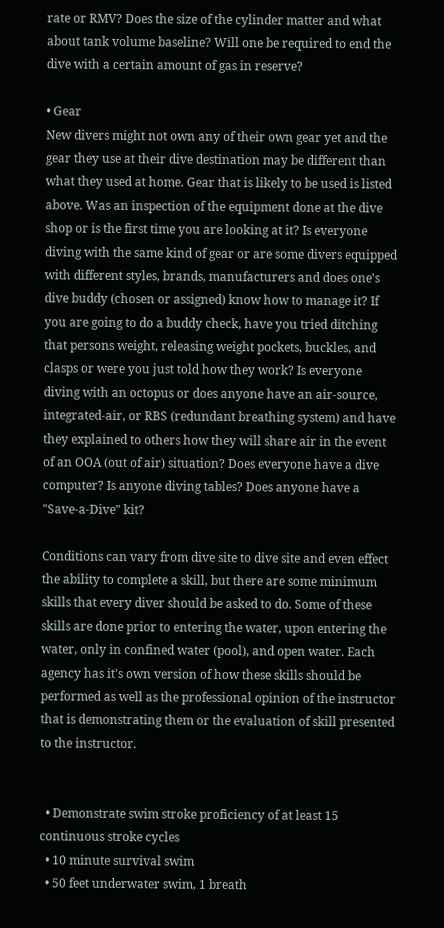rate or RMV? Does the size of the cylinder matter and what about tank volume baseline? Will one be required to end the dive with a certain amount of gas in reserve?

• Gear
New divers might not own any of their own gear yet and the gear they use at their dive destination may be different than what they used at home. Gear that is likely to be used is listed above. Was an inspection of the equipment done at the dive shop or is the first time you are looking at it? Is everyone diving with the same kind of gear or are some divers equipped with different styles, brands, manufacturers and does one's dive buddy (chosen or assigned) know how to manage it? If you are going to do a buddy check, have you tried ditching that persons weight, releasing weight pockets, buckles, and clasps or were you just told how they work? Is everyone diving with an octopus or does anyone have an air-source, integrated-air, or RBS (redundant breathing system) and have they explained to others how they will share air in the event of an OOA (out of air) situation? Does everyone have a dive computer? Is anyone diving tables? Does anyone have a "Save-a-Dive" kit?

Conditions can vary from dive site to dive site and even effect the ability to complete a skill, but there are some minimum skills that every diver should be asked to do. Some of these skills are done prior to entering the water, upon entering the water, only in confined water (pool), and open water. Each agency has it's own version of how these skills should be performed as well as the professional opinion of the instructor that is demonstrating them or the evaluation of skill presented to the instructor.


  • Demonstrate swim stroke proficiency of at least 15 continuous stroke cycles
  • 10 minute survival swim
  • 50 feet underwater swim, 1 breath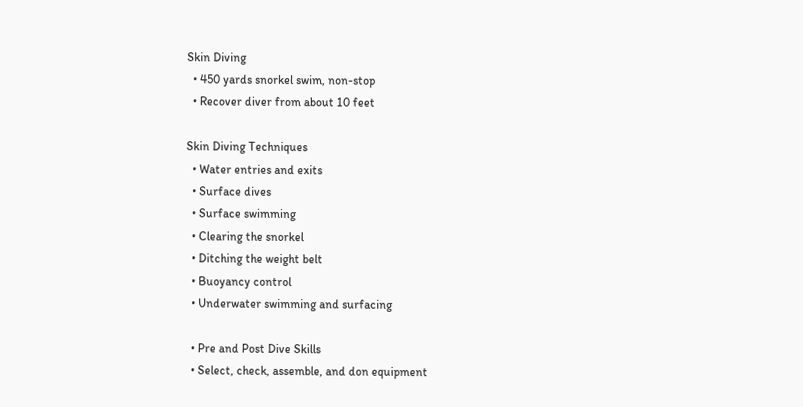Skin Diving
  • 450 yards snorkel swim, non-stop
  • Recover diver from about 10 feet

Skin Diving Techniques
  • Water entries and exits
  • Surface dives
  • Surface swimming
  • Clearing the snorkel
  • Ditching the weight belt
  • Buoyancy control
  • Underwater swimming and surfacing

  • Pre and Post Dive Skills
  • Select, check, assemble, and don equipment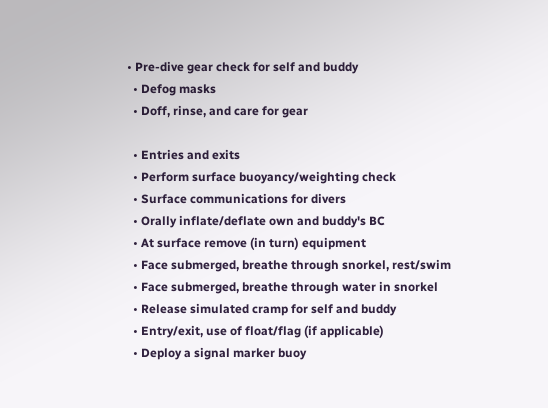• Pre-dive gear check for self and buddy
  • Defog masks
  • Doff, rinse, and care for gear

  • Entries and exits
  • Perform surface buoyancy/weighting check
  • Surface communications for divers
  • Orally inflate/deflate own and buddy's BC
  • At surface remove (in turn) equipment
  • Face submerged, breathe through snorkel, rest/swim
  • Face submerged, breathe through water in snorkel
  • Release simulated cramp for self and buddy
  • Entry/exit, use of float/flag (if applicable)
  • Deploy a signal marker buoy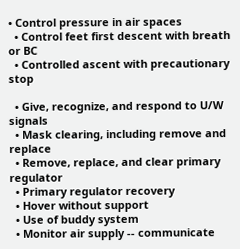• Control pressure in air spaces
  • Control feet first descent with breath or BC
  • Controlled ascent with precautionary stop

  • Give, recognize, and respond to U/W signals
  • Mask clearing, including remove and replace
  • Remove, replace, and clear primary regulator
  • Primary regulator recovery
  • Hover without support
  • Use of buddy system
  • Monitor air supply -- communicate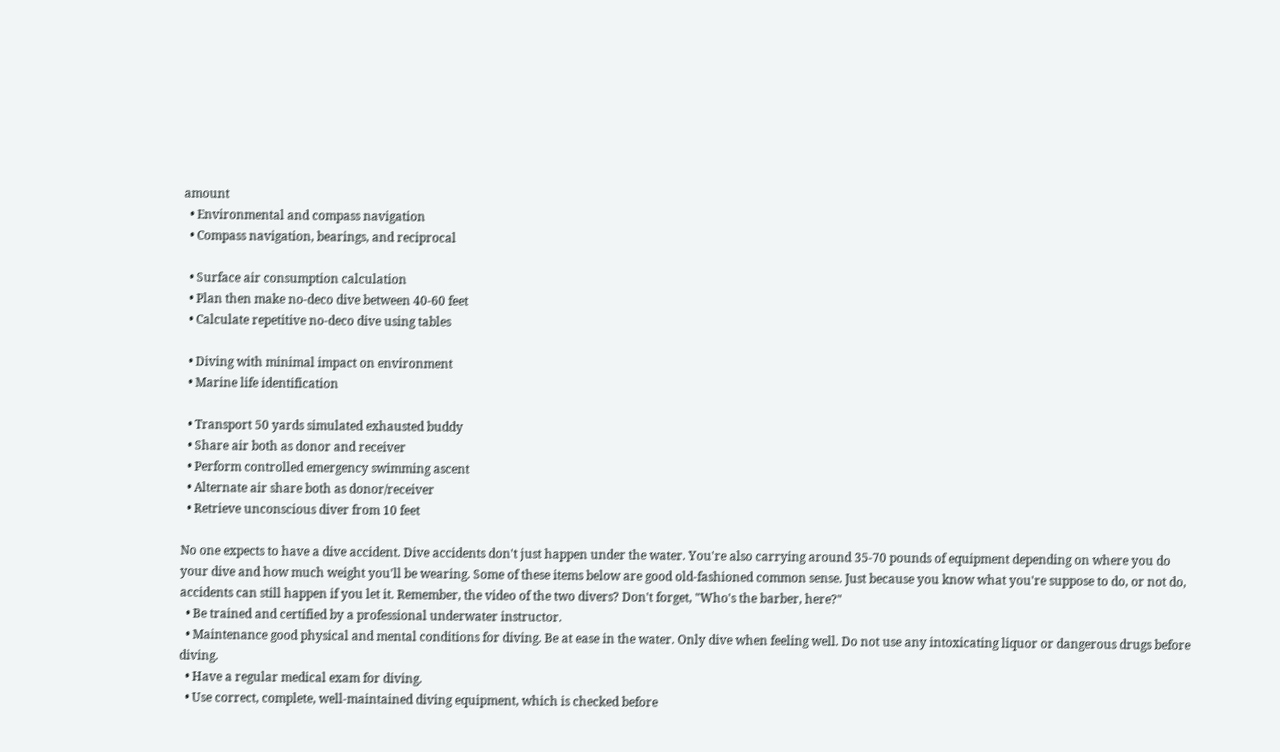amount
  • Environmental and compass navigation
  • Compass navigation, bearings, and reciprocal

  • Surface air consumption calculation
  • Plan then make no-deco dive between 40-60 feet
  • Calculate repetitive no-deco dive using tables

  • Diving with minimal impact on environment
  • Marine life identification

  • Transport 50 yards simulated exhausted buddy
  • Share air both as donor and receiver
  • Perform controlled emergency swimming ascent
  • Alternate air share both as donor/receiver
  • Retrieve unconscious diver from 10 feet

No one expects to have a dive accident. Dive accidents don't just happen under the water. You're also carrying around 35-70 pounds of equipment depending on where you do your dive and how much weight you'll be wearing. Some of these items below are good old-fashioned common sense. Just because you know what you're suppose to do, or not do, accidents can still happen if you let it. Remember, the video of the two divers? Don't forget, "Who's the barber, here?"
  • Be trained and certified by a professional underwater instructor.
  • Maintenance good physical and mental conditions for diving. Be at ease in the water. Only dive when feeling well. Do not use any intoxicating liquor or dangerous drugs before diving.
  • Have a regular medical exam for diving.
  • Use correct, complete, well-maintained diving equipment, which is checked before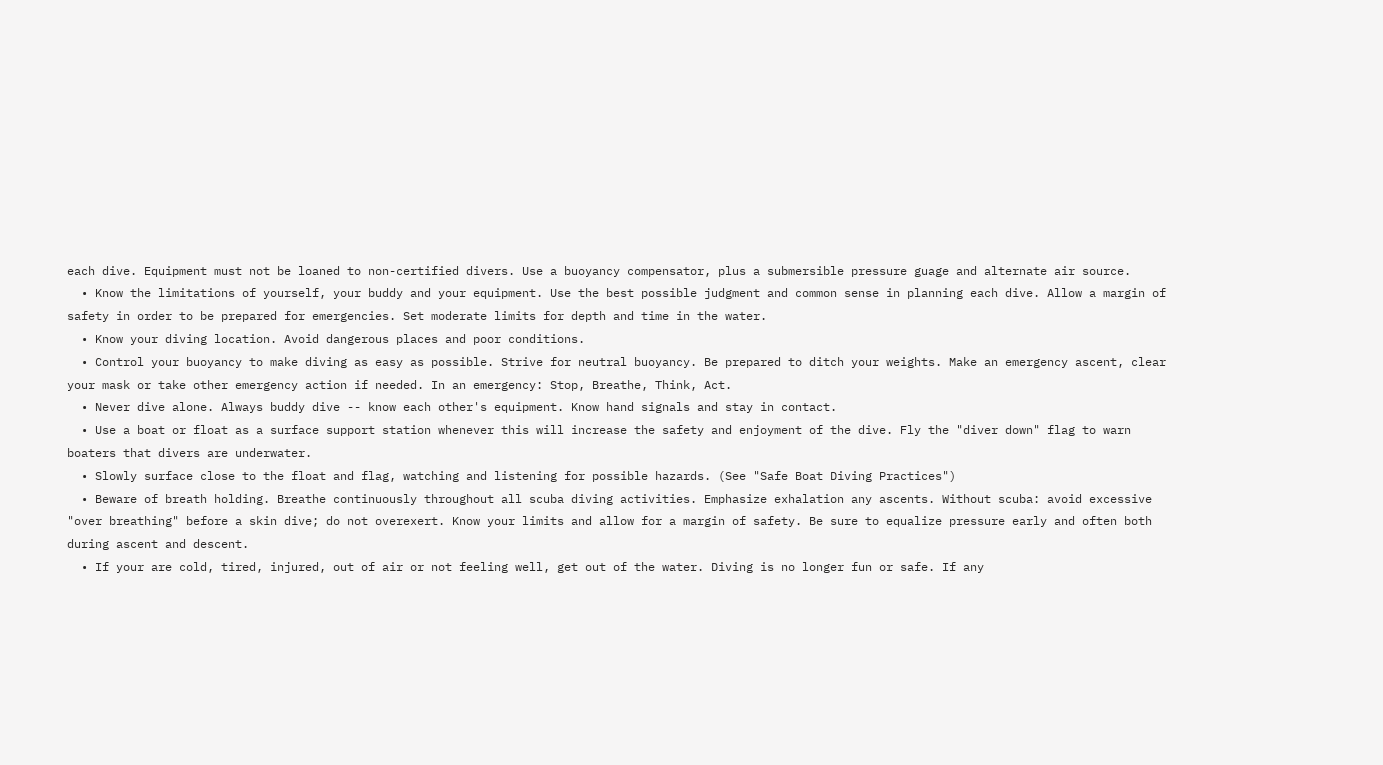each dive. Equipment must not be loaned to non-certified divers. Use a buoyancy compensator, plus a submersible pressure guage and alternate air source.
  • Know the limitations of yourself, your buddy and your equipment. Use the best possible judgment and common sense in planning each dive. Allow a margin of safety in order to be prepared for emergencies. Set moderate limits for depth and time in the water.
  • Know your diving location. Avoid dangerous places and poor conditions.
  • Control your buoyancy to make diving as easy as possible. Strive for neutral buoyancy. Be prepared to ditch your weights. Make an emergency ascent, clear your mask or take other emergency action if needed. In an emergency: Stop, Breathe, Think, Act.
  • Never dive alone. Always buddy dive -- know each other's equipment. Know hand signals and stay in contact.
  • Use a boat or float as a surface support station whenever this will increase the safety and enjoyment of the dive. Fly the "diver down" flag to warn boaters that divers are underwater.
  • Slowly surface close to the float and flag, watching and listening for possible hazards. (See "Safe Boat Diving Practices")
  • Beware of breath holding. Breathe continuously throughout all scuba diving activities. Emphasize exhalation any ascents. Without scuba: avoid excessive "over breathing" before a skin dive; do not overexert. Know your limits and allow for a margin of safety. Be sure to equalize pressure early and often both during ascent and descent.
  • If your are cold, tired, injured, out of air or not feeling well, get out of the water. Diving is no longer fun or safe. If any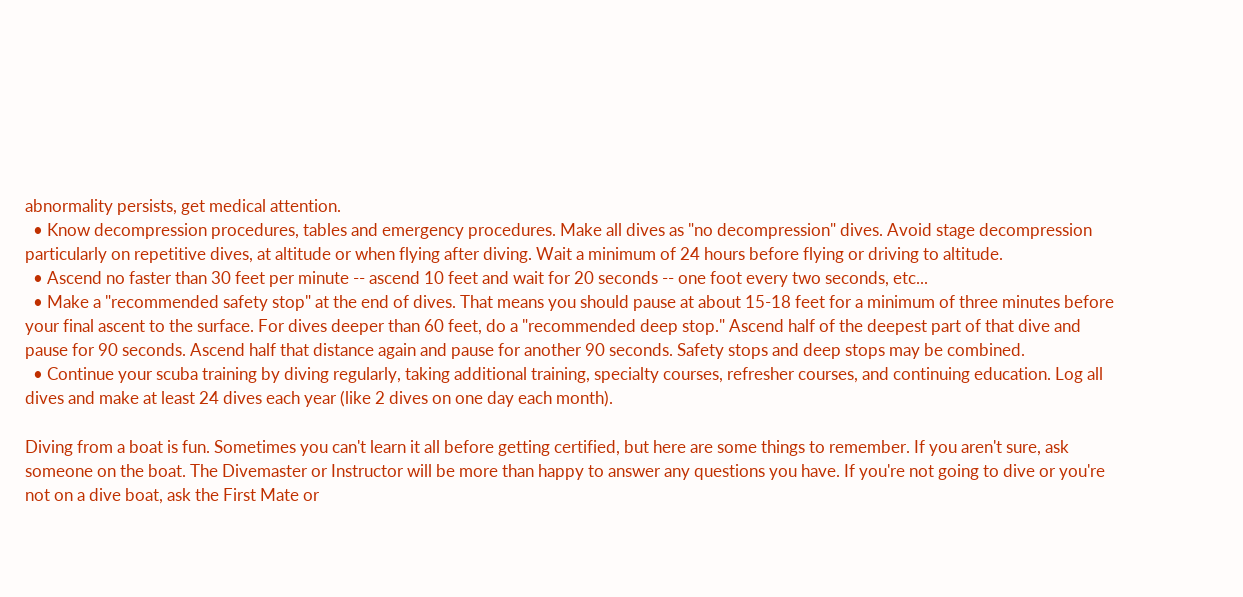abnormality persists, get medical attention.
  • Know decompression procedures, tables and emergency procedures. Make all dives as "no decompression" dives. Avoid stage decompression particularly on repetitive dives, at altitude or when flying after diving. Wait a minimum of 24 hours before flying or driving to altitude.
  • Ascend no faster than 30 feet per minute -- ascend 10 feet and wait for 20 seconds -- one foot every two seconds, etc...
  • Make a "recommended safety stop" at the end of dives. That means you should pause at about 15-18 feet for a minimum of three minutes before your final ascent to the surface. For dives deeper than 60 feet, do a "recommended deep stop." Ascend half of the deepest part of that dive and pause for 90 seconds. Ascend half that distance again and pause for another 90 seconds. Safety stops and deep stops may be combined.
  • Continue your scuba training by diving regularly, taking additional training, specialty courses, refresher courses, and continuing education. Log all dives and make at least 24 dives each year (like 2 dives on one day each month).

Diving from a boat is fun. Sometimes you can't learn it all before getting certified, but here are some things to remember. If you aren't sure, ask someone on the boat. The Divemaster or Instructor will be more than happy to answer any questions you have. If you're not going to dive or you're not on a dive boat, ask the First Mate or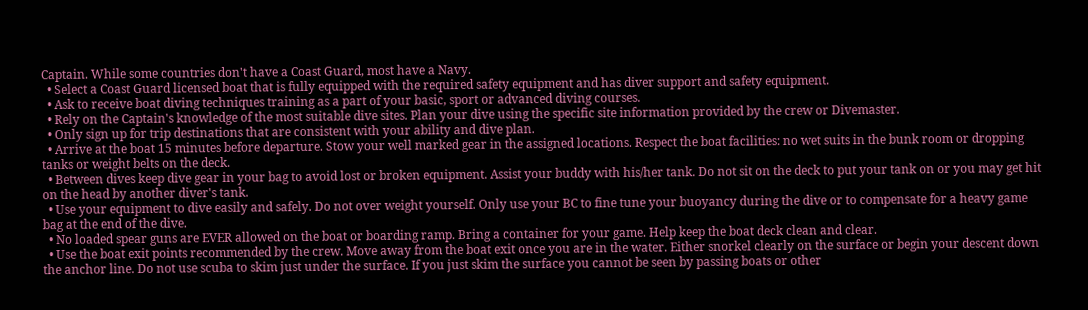Captain. While some countries don't have a Coast Guard, most have a Navy.
  • Select a Coast Guard licensed boat that is fully equipped with the required safety equipment and has diver support and safety equipment.
  • Ask to receive boat diving techniques training as a part of your basic, sport or advanced diving courses.
  • Rely on the Captain's knowledge of the most suitable dive sites. Plan your dive using the specific site information provided by the crew or Divemaster.
  • Only sign up for trip destinations that are consistent with your ability and dive plan.
  • Arrive at the boat 15 minutes before departure. Stow your well marked gear in the assigned locations. Respect the boat facilities: no wet suits in the bunk room or dropping tanks or weight belts on the deck.
  • Between dives keep dive gear in your bag to avoid lost or broken equipment. Assist your buddy with his/her tank. Do not sit on the deck to put your tank on or you may get hit on the head by another diver's tank.
  • Use your equipment to dive easily and safely. Do not over weight yourself. Only use your BC to fine tune your buoyancy during the dive or to compensate for a heavy game bag at the end of the dive.
  • No loaded spear guns are EVER allowed on the boat or boarding ramp. Bring a container for your game. Help keep the boat deck clean and clear.
  • Use the boat exit points recommended by the crew. Move away from the boat exit once you are in the water. Either snorkel clearly on the surface or begin your descent down the anchor line. Do not use scuba to skim just under the surface. If you just skim the surface you cannot be seen by passing boats or other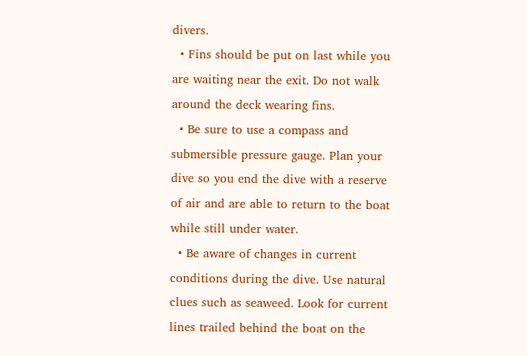divers.
  • Fins should be put on last while you are waiting near the exit. Do not walk around the deck wearing fins.
  • Be sure to use a compass and submersible pressure gauge. Plan your dive so you end the dive with a reserve of air and are able to return to the boat while still under water.
  • Be aware of changes in current conditions during the dive. Use natural clues such as seaweed. Look for current lines trailed behind the boat on the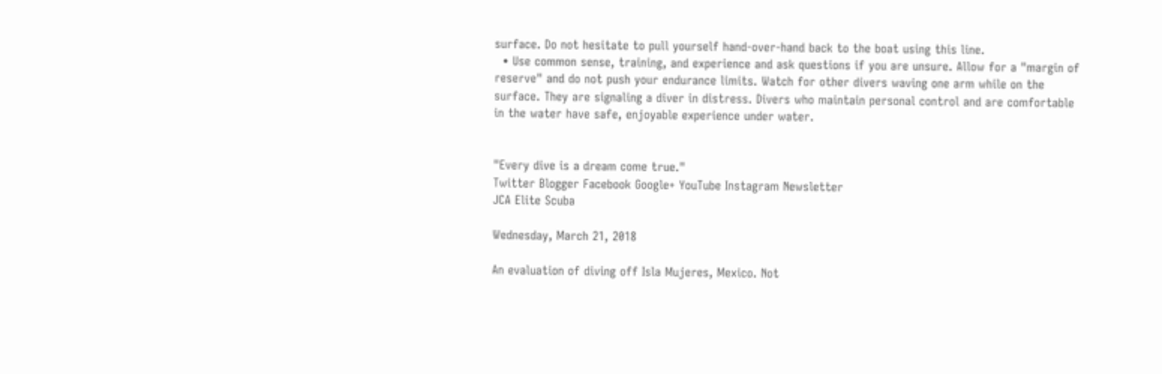surface. Do not hesitate to pull yourself hand-over-hand back to the boat using this line.
  • Use common sense, training, and experience and ask questions if you are unsure. Allow for a "margin of reserve" and do not push your endurance limits. Watch for other divers waving one arm while on the surface. They are signaling a diver in distress. Divers who maintain personal control and are comfortable in the water have safe, enjoyable experience under water.


"Every dive is a dream come true."
Twitter Blogger Facebook Google+ YouTube Instagram Newsletter
JCA Elite Scuba

Wednesday, March 21, 2018

An evaluation of diving off Isla Mujeres, Mexico. Not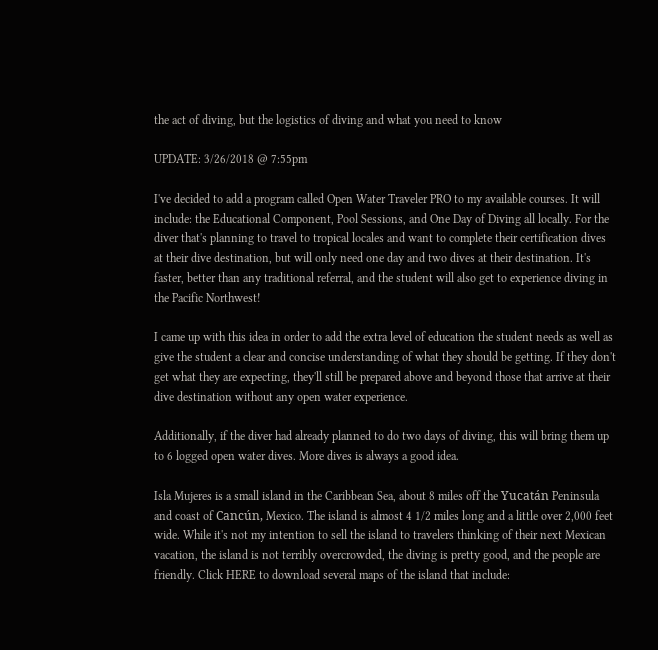the act of diving, but the logistics of diving and what you need to know

UPDATE: 3/26/2018 @ 7:55pm

I've decided to add a program called Open Water Traveler PRO to my available courses. It will include: the Educational Component, Pool Sessions, and One Day of Diving all locally. For the diver that's planning to travel to tropical locales and want to complete their certification dives at their dive destination, but will only need one day and two dives at their destination. It's faster, better than any traditional referral, and the student will also get to experience diving in the Pacific Northwest!

I came up with this idea in order to add the extra level of education the student needs as well as give the student a clear and concise understanding of what they should be getting. If they don't get what they are expecting, they'll still be prepared above and beyond those that arrive at their dive destination without any open water experience.

Additionally, if the diver had already planned to do two days of diving, this will bring them up to 6 logged open water dives. More dives is always a good idea.

Isla Mujeres is a small island in the Caribbean Sea, about 8 miles off the Yucatán Peninsula and coast of Cancún, Mexico. The island is almost 4 1/2 miles long and a little over 2,000 feet wide. While it's not my intention to sell the island to travelers thinking of their next Mexican vacation, the island is not terribly overcrowded, the diving is pretty good, and the people are friendly. Click HERE to download several maps of the island that include: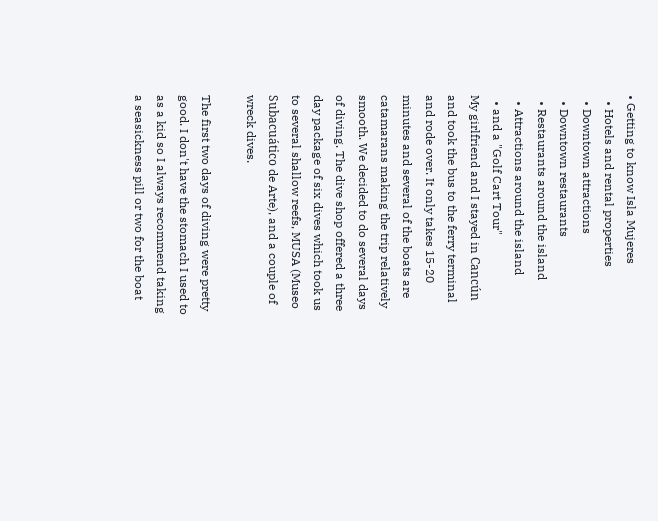• Getting to know Isla Mujeres
  • Hotels and rental properties
  • Downtown attractions
  • Downtown restaurants
  • Restaurants around the island
  • Attractions around the island
  • and a "Golf Cart Tour"
My girlfriend and I stayed in Cancún and took the bus to the ferry terminal and rode over. It only takes 15-20 minutes and several of the boats are catamarans making the trip relatively smooth. We decided to do several days of diving. The dive shop offered a three day package of six dives which took us to several shallow reefs, MUSA (Museo Subacuático de Arte), and a couple of wreck dives.

The first two days of diving were pretty good. I don't have the stomach I used to as a kid so I always recommend taking a seasickness pill or two for the boat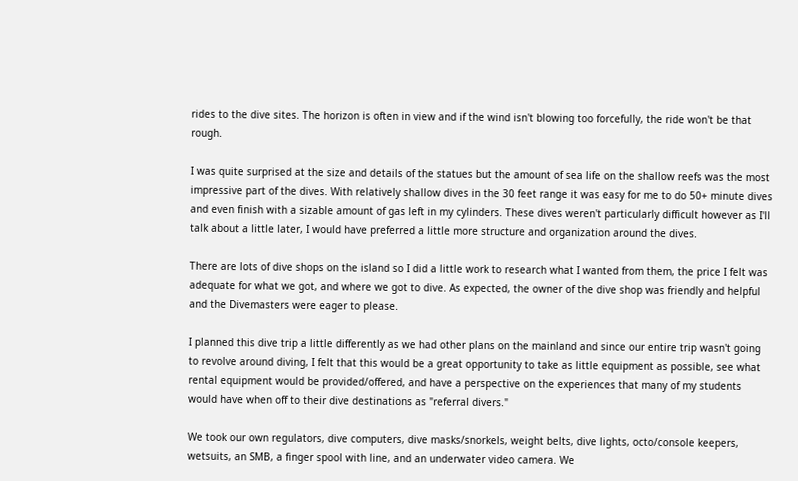rides to the dive sites. The horizon is often in view and if the wind isn't blowing too forcefully, the ride won't be that rough.

I was quite surprised at the size and details of the statues but the amount of sea life on the shallow reefs was the most impressive part of the dives. With relatively shallow dives in the 30 feet range it was easy for me to do 50+ minute dives and even finish with a sizable amount of gas left in my cylinders. These dives weren't particularly difficult however as I'll talk about a little later, I would have preferred a little more structure and organization around the dives.

There are lots of dive shops on the island so I did a little work to research what I wanted from them, the price I felt was adequate for what we got, and where we got to dive. As expected, the owner of the dive shop was friendly and helpful and the Divemasters were eager to please.

I planned this dive trip a little differently as we had other plans on the mainland and since our entire trip wasn't going to revolve around diving, I felt that this would be a great opportunity to take as little equipment as possible, see what rental equipment would be provided/offered, and have a perspective on the experiences that many of my students would have when off to their dive destinations as "referral divers."

We took our own regulators, dive computers, dive masks/snorkels, weight belts, dive lights, octo/console keepers, wetsuits, an SMB, a finger spool with line, and an underwater video camera. We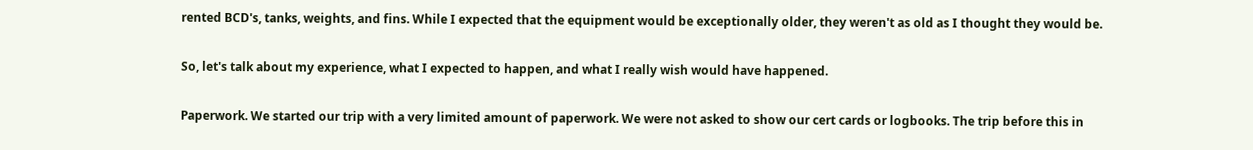rented BCD's, tanks, weights, and fins. While I expected that the equipment would be exceptionally older, they weren't as old as I thought they would be.

So, let's talk about my experience, what I expected to happen, and what I really wish would have happened.

Paperwork. We started our trip with a very limited amount of paperwork. We were not asked to show our cert cards or logbooks. The trip before this in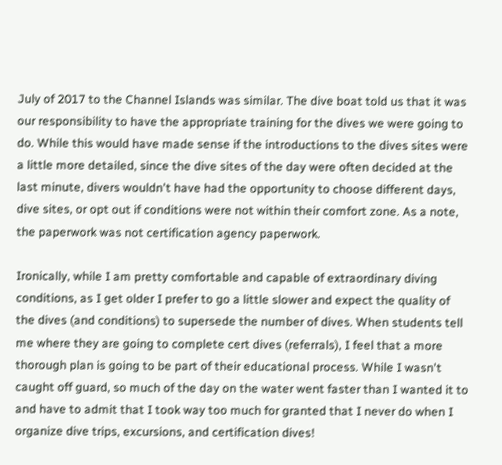July of 2017 to the Channel Islands was similar. The dive boat told us that it was our responsibility to have the appropriate training for the dives we were going to do. While this would have made sense if the introductions to the dives sites were a little more detailed, since the dive sites of the day were often decided at the last minute, divers wouldn't have had the opportunity to choose different days, dive sites, or opt out if conditions were not within their comfort zone. As a note, the paperwork was not certification agency paperwork.

Ironically, while I am pretty comfortable and capable of extraordinary diving conditions, as I get older I prefer to go a little slower and expect the quality of the dives (and conditions) to supersede the number of dives. When students tell me where they are going to complete cert dives (referrals), I feel that a more thorough plan is going to be part of their educational process. While I wasn't caught off guard, so much of the day on the water went faster than I wanted it to and have to admit that I took way too much for granted that I never do when I organize dive trips, excursions, and certification dives!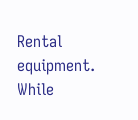Rental equipment. While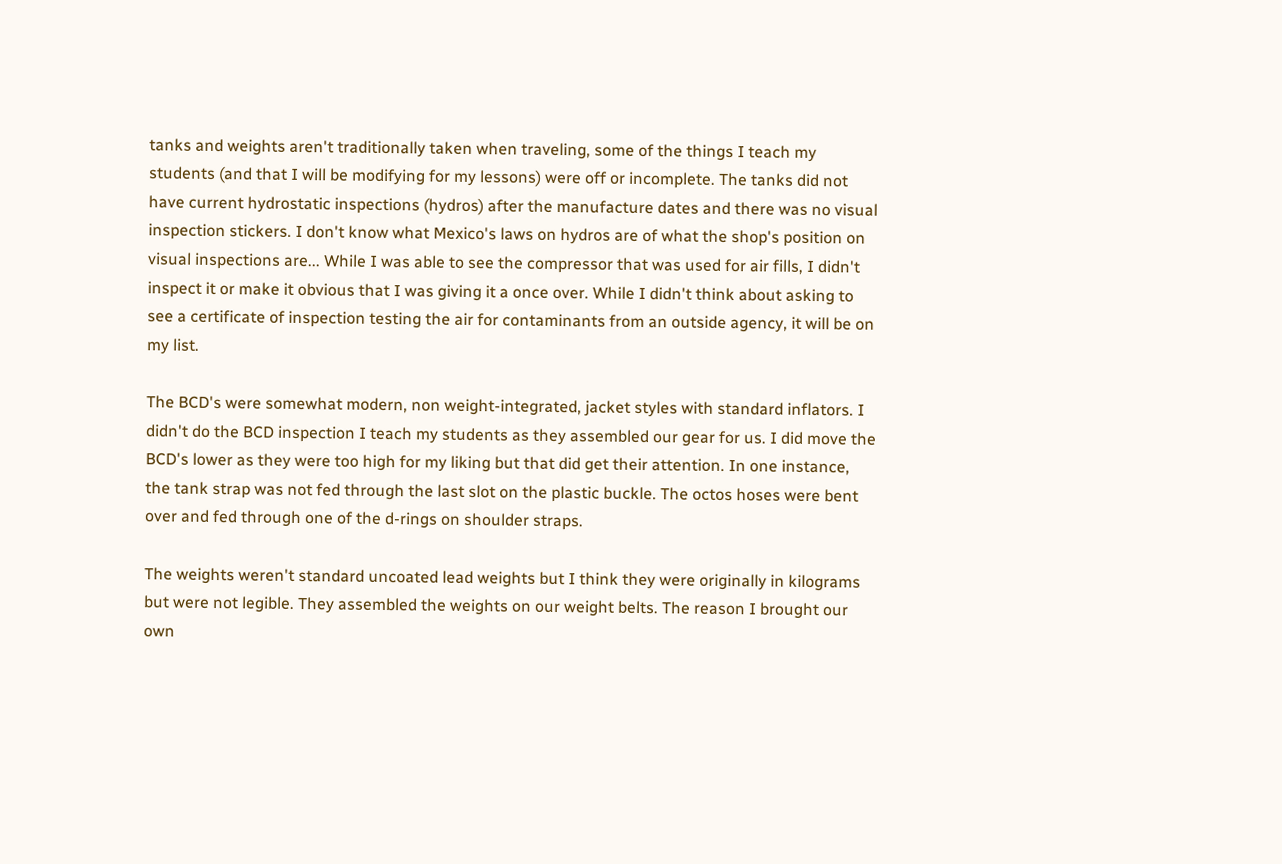tanks and weights aren't traditionally taken when traveling, some of the things I teach my students (and that I will be modifying for my lessons) were off or incomplete. The tanks did not have current hydrostatic inspections (hydros) after the manufacture dates and there was no visual inspection stickers. I don't know what Mexico's laws on hydros are of what the shop's position on visual inspections are... While I was able to see the compressor that was used for air fills, I didn't inspect it or make it obvious that I was giving it a once over. While I didn't think about asking to see a certificate of inspection testing the air for contaminants from an outside agency, it will be on my list.

The BCD's were somewhat modern, non weight-integrated, jacket styles with standard inflators. I didn't do the BCD inspection I teach my students as they assembled our gear for us. I did move the BCD's lower as they were too high for my liking but that did get their attention. In one instance, the tank strap was not fed through the last slot on the plastic buckle. The octos hoses were bent over and fed through one of the d-rings on shoulder straps.

The weights weren't standard uncoated lead weights but I think they were originally in kilograms but were not legible. They assembled the weights on our weight belts. The reason I brought our own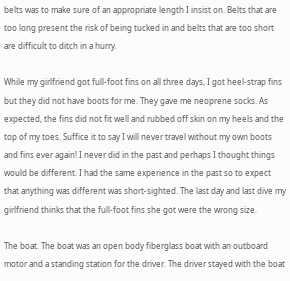belts was to make sure of an appropriate length I insist on. Belts that are too long present the risk of being tucked in and belts that are too short are difficult to ditch in a hurry.

While my girlfriend got full-foot fins on all three days, I got heel-strap fins but they did not have boots for me. They gave me neoprene socks. As expected, the fins did not fit well and rubbed off skin on my heels and the top of my toes. Suffice it to say I will never travel without my own boots and fins ever again! I never did in the past and perhaps I thought things would be different. I had the same experience in the past so to expect that anything was different was short-sighted. The last day and last dive my girlfriend thinks that the full-foot fins she got were the wrong size.

The boat. The boat was an open body fiberglass boat with an outboard motor and a standing station for the driver. The driver stayed with the boat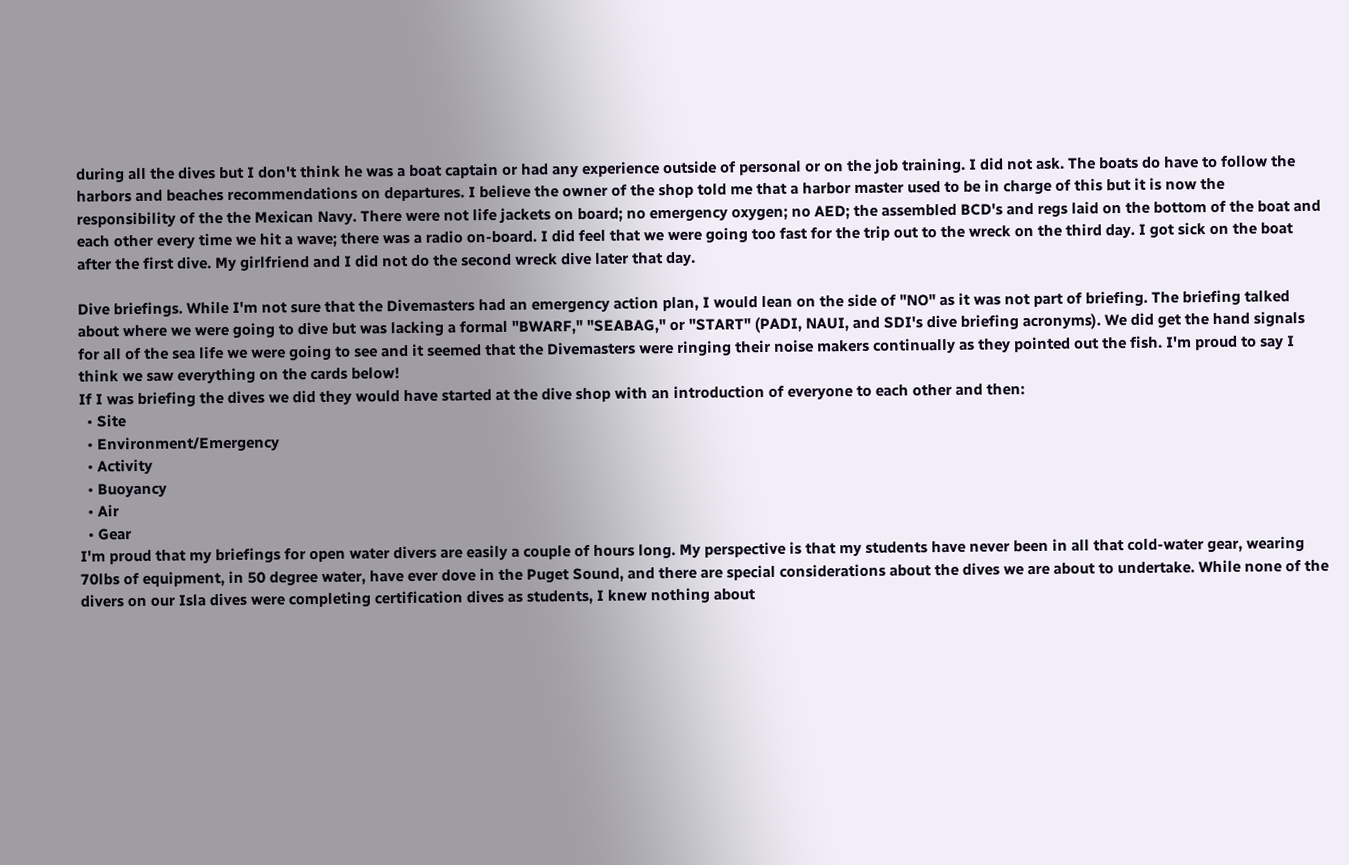during all the dives but I don't think he was a boat captain or had any experience outside of personal or on the job training. I did not ask. The boats do have to follow the harbors and beaches recommendations on departures. I believe the owner of the shop told me that a harbor master used to be in charge of this but it is now the responsibility of the the Mexican Navy. There were not life jackets on board; no emergency oxygen; no AED; the assembled BCD's and regs laid on the bottom of the boat and each other every time we hit a wave; there was a radio on-board. I did feel that we were going too fast for the trip out to the wreck on the third day. I got sick on the boat after the first dive. My girlfriend and I did not do the second wreck dive later that day.

Dive briefings. While I'm not sure that the Divemasters had an emergency action plan, I would lean on the side of "NO" as it was not part of briefing. The briefing talked about where we were going to dive but was lacking a formal "BWARF," "SEABAG," or "START" (PADI, NAUI, and SDI's dive briefing acronyms). We did get the hand signals for all of the sea life we were going to see and it seemed that the Divemasters were ringing their noise makers continually as they pointed out the fish. I'm proud to say I think we saw everything on the cards below!
If I was briefing the dives we did they would have started at the dive shop with an introduction of everyone to each other and then:
  • Site
  • Environment/Emergency
  • Activity
  • Buoyancy
  • Air
  • Gear
I'm proud that my briefings for open water divers are easily a couple of hours long. My perspective is that my students have never been in all that cold-water gear, wearing 70lbs of equipment, in 50 degree water, have ever dove in the Puget Sound, and there are special considerations about the dives we are about to undertake. While none of the divers on our Isla dives were completing certification dives as students, I knew nothing about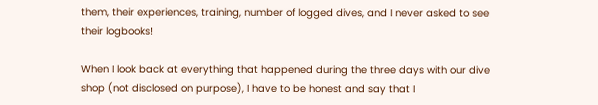them, their experiences, training, number of logged dives, and I never asked to see their logbooks!

When I look back at everything that happened during the three days with our dive shop (not disclosed on purpose), I have to be honest and say that I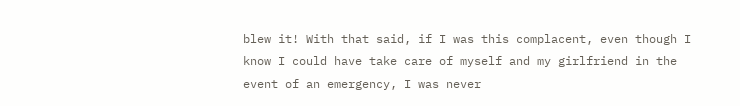blew it! With that said, if I was this complacent, even though I know I could have take care of myself and my girlfriend in the event of an emergency, I was never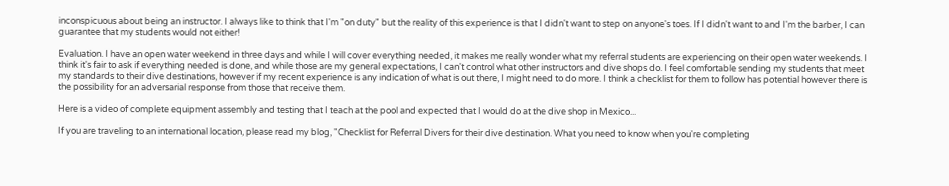inconspicuous about being an instructor. I always like to think that I'm "on duty" but the reality of this experience is that I didn't want to step on anyone's toes. If I didn't want to and I'm the barber, I can guarantee that my students would not either!

Evaluation. I have an open water weekend in three days and while I will cover everything needed, it makes me really wonder what my referral students are experiencing on their open water weekends. I think it's fair to ask if everything needed is done, and while those are my general expectations, I can't control what other instructors and dive shops do. I feel comfortable sending my students that meet my standards to their dive destinations, however if my recent experience is any indication of what is out there, I might need to do more. I think a checklist for them to follow has potential however there is the possibility for an adversarial response from those that receive them.

Here is a video of complete equipment assembly and testing that I teach at the pool and expected that I would do at the dive shop in Mexico...

If you are traveling to an international location, please read my blog, "Checklist for Referral Divers for their dive destination. What you need to know when you're completing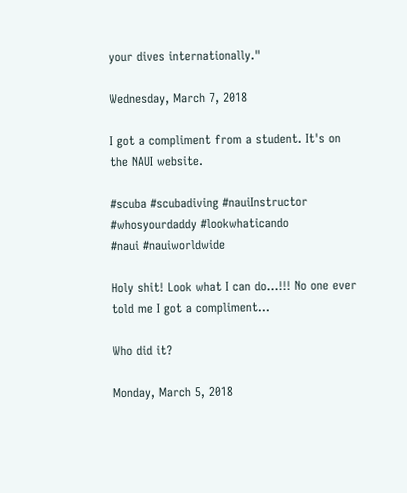your dives internationally."

Wednesday, March 7, 2018

I got a compliment from a student. It's on the NAUI website.

#scuba #scubadiving #nauiInstructor #whosyourdaddy #lookwhaticando
#naui #nauiworldwide

Holy shit! Look what I can do...!!! No one ever told me I got a compliment...

Who did it?

Monday, March 5, 2018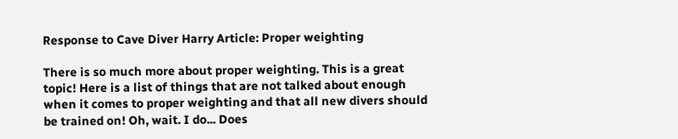Response to Cave Diver Harry Article: Proper weighting

There is so much more about proper weighting. This is a great topic! Here is a list of things that are not talked about enough when it comes to proper weighting and that all new divers should be trained on! Oh, wait. I do... Does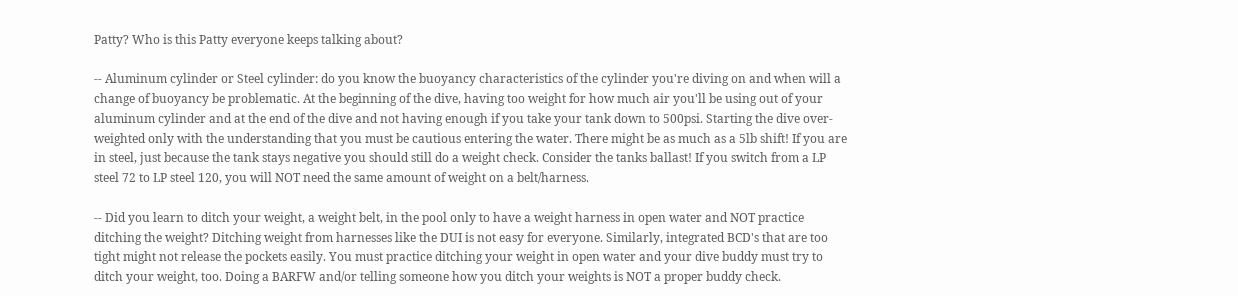Patty? Who is this Patty everyone keeps talking about?

-- Aluminum cylinder or Steel cylinder: do you know the buoyancy characteristics of the cylinder you're diving on and when will a change of buoyancy be problematic. At the beginning of the dive, having too weight for how much air you'll be using out of your aluminum cylinder and at the end of the dive and not having enough if you take your tank down to 500psi. Starting the dive over-weighted only with the understanding that you must be cautious entering the water. There might be as much as a 5lb shift! If you are in steel, just because the tank stays negative you should still do a weight check. Consider the tanks ballast! If you switch from a LP steel 72 to LP steel 120, you will NOT need the same amount of weight on a belt/harness.

-- Did you learn to ditch your weight, a weight belt, in the pool only to have a weight harness in open water and NOT practice ditching the weight? Ditching weight from harnesses like the DUI is not easy for everyone. Similarly, integrated BCD's that are too tight might not release the pockets easily. You must practice ditching your weight in open water and your dive buddy must try to ditch your weight, too. Doing a BARFW and/or telling someone how you ditch your weights is NOT a proper buddy check.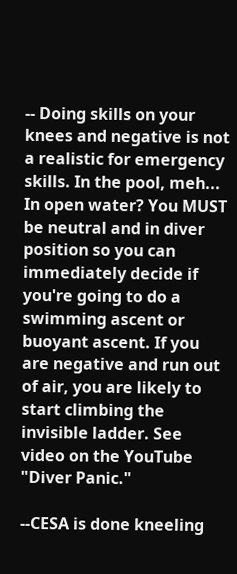-- Doing skills on your knees and negative is not a realistic for emergency skills. In the pool, meh... In open water? You MUST be neutral and in diver position so you can immediately decide if you're going to do a swimming ascent or buoyant ascent. If you are negative and run out of air, you are likely to start climbing the invisible ladder. See video on the YouTube "Diver Panic."

--CESA is done kneeling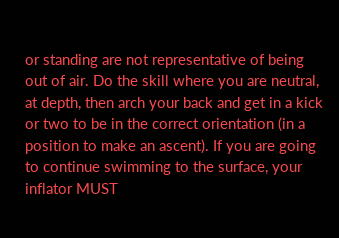or standing are not representative of being out of air. Do the skill where you are neutral, at depth, then arch your back and get in a kick or two to be in the correct orientation (in a position to make an ascent). If you are going to continue swimming to the surface, your inflator MUST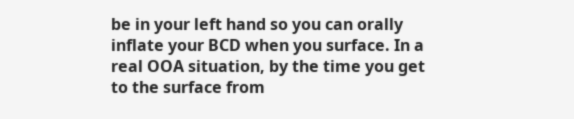be in your left hand so you can orally inflate your BCD when you surface. In a real OOA situation, by the time you get to the surface from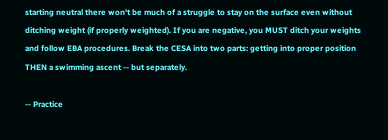starting neutral there won't be much of a struggle to stay on the surface even without ditching weight (if properly weighted). If you are negative, you MUST ditch your weights and follow EBA procedures. Break the CESA into two parts: getting into proper position THEN a swimming ascent -- but separately.

-- Practice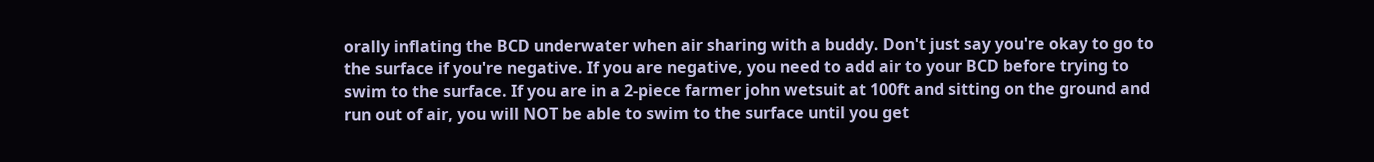orally inflating the BCD underwater when air sharing with a buddy. Don't just say you're okay to go to the surface if you're negative. If you are negative, you need to add air to your BCD before trying to swim to the surface. If you are in a 2-piece farmer john wetsuit at 100ft and sitting on the ground and run out of air, you will NOT be able to swim to the surface until you get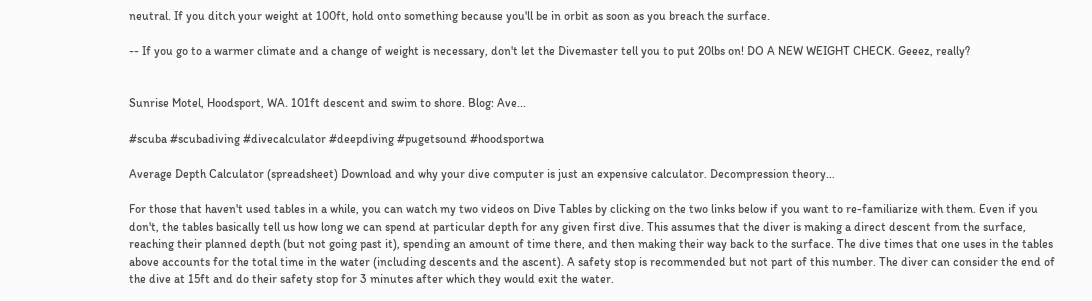neutral. If you ditch your weight at 100ft, hold onto something because you'll be in orbit as soon as you breach the surface.

-- If you go to a warmer climate and a change of weight is necessary, don't let the Divemaster tell you to put 20lbs on! DO A NEW WEIGHT CHECK. Geeez, really?


Sunrise Motel, Hoodsport, WA. 101ft descent and swim to shore. Blog: Ave...

#scuba #scubadiving #divecalculator #deepdiving #pugetsound #hoodsportwa

Average Depth Calculator (spreadsheet) Download and why your dive computer is just an expensive calculator. Decompression theory...

For those that haven't used tables in a while, you can watch my two videos on Dive Tables by clicking on the two links below if you want to re-familiarize with them. Even if you don't, the tables basically tell us how long we can spend at particular depth for any given first dive. This assumes that the diver is making a direct descent from the surface, reaching their planned depth (but not going past it), spending an amount of time there, and then making their way back to the surface. The dive times that one uses in the tables above accounts for the total time in the water (including descents and the ascent). A safety stop is recommended but not part of this number. The diver can consider the end of the dive at 15ft and do their safety stop for 3 minutes after which they would exit the water.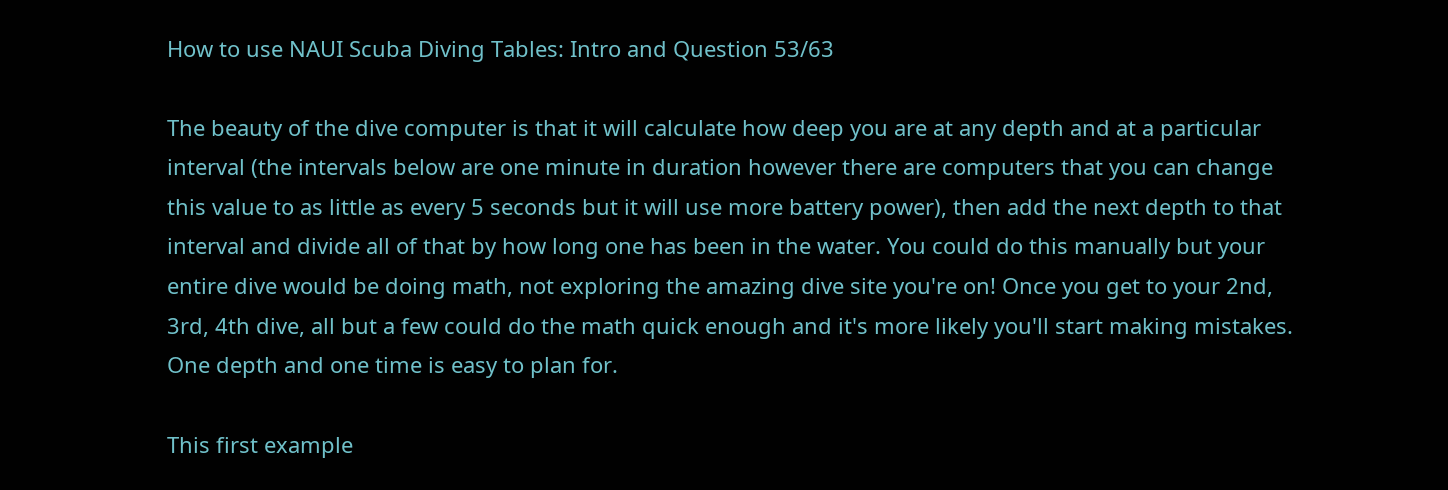How to use NAUI Scuba Diving Tables: Intro and Question 53/63

The beauty of the dive computer is that it will calculate how deep you are at any depth and at a particular interval (the intervals below are one minute in duration however there are computers that you can change this value to as little as every 5 seconds but it will use more battery power), then add the next depth to that interval and divide all of that by how long one has been in the water. You could do this manually but your entire dive would be doing math, not exploring the amazing dive site you're on! Once you get to your 2nd, 3rd, 4th dive, all but a few could do the math quick enough and it's more likely you'll start making mistakes. One depth and one time is easy to plan for.

This first example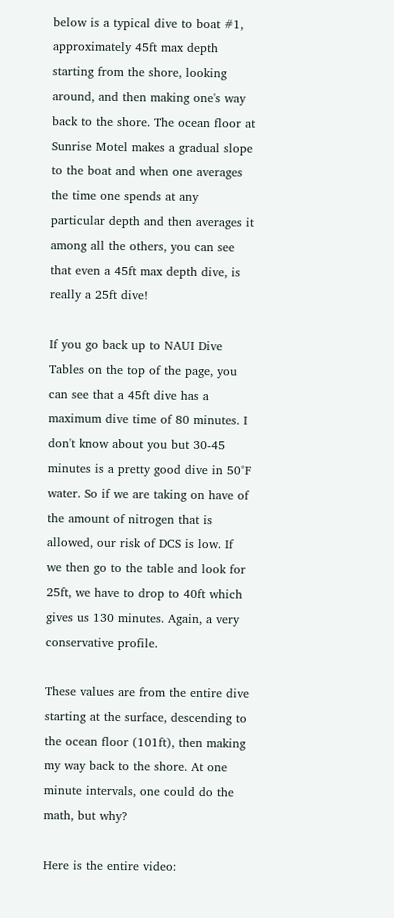below is a typical dive to boat #1, approximately 45ft max depth starting from the shore, looking around, and then making one's way back to the shore. The ocean floor at Sunrise Motel makes a gradual slope to the boat and when one averages the time one spends at any particular depth and then averages it among all the others, you can see that even a 45ft max depth dive, is really a 25ft dive!

If you go back up to NAUI Dive Tables on the top of the page, you can see that a 45ft dive has a maximum dive time of 80 minutes. I don't know about you but 30-45 minutes is a pretty good dive in 50°F water. So if we are taking on have of the amount of nitrogen that is allowed, our risk of DCS is low. If we then go to the table and look for 25ft, we have to drop to 40ft which gives us 130 minutes. Again, a very conservative profile.

These values are from the entire dive starting at the surface, descending to the ocean floor (101ft), then making my way back to the shore. At one minute intervals, one could do the math, but why?

Here is the entire video: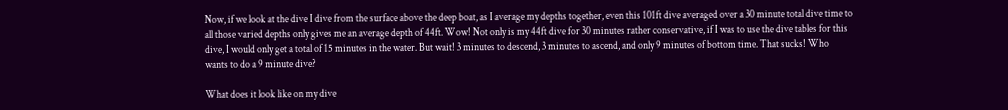Now, if we look at the dive I dive from the surface above the deep boat, as I average my depths together, even this 101ft dive averaged over a 30 minute total dive time to all those varied depths only gives me an average depth of 44ft. Wow! Not only is my 44ft dive for 30 minutes rather conservative, if I was to use the dive tables for this dive, I would only get a total of 15 minutes in the water. But wait! 3 minutes to descend, 3 minutes to ascend, and only 9 minutes of bottom time. That sucks! Who wants to do a 9 minute dive?

What does it look like on my dive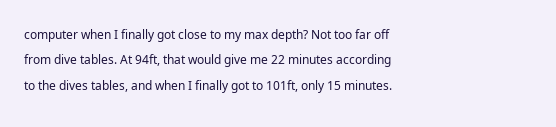computer when I finally got close to my max depth? Not too far off from dive tables. At 94ft, that would give me 22 minutes according to the dives tables, and when I finally got to 101ft, only 15 minutes.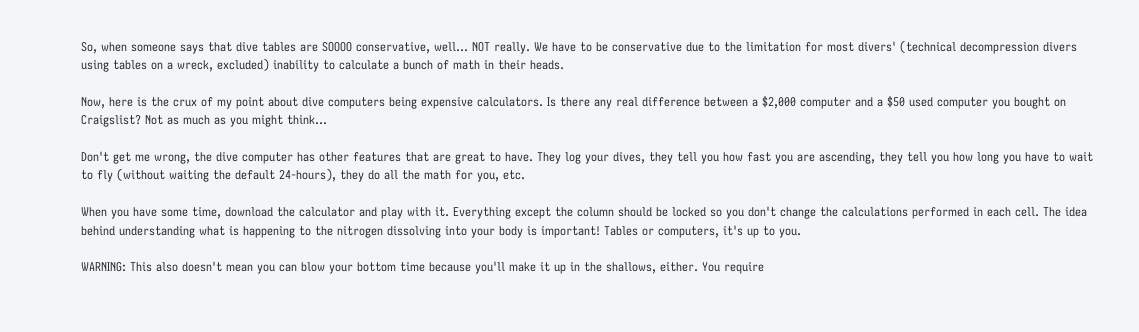So, when someone says that dive tables are SOOOO conservative, well... NOT really. We have to be conservative due to the limitation for most divers' (technical decompression divers using tables on a wreck, excluded) inability to calculate a bunch of math in their heads.

Now, here is the crux of my point about dive computers being expensive calculators. Is there any real difference between a $2,000 computer and a $50 used computer you bought on Craigslist? Not as much as you might think...

Don't get me wrong, the dive computer has other features that are great to have. They log your dives, they tell you how fast you are ascending, they tell you how long you have to wait to fly (without waiting the default 24-hours), they do all the math for you, etc.

When you have some time, download the calculator and play with it. Everything except the column should be locked so you don't change the calculations performed in each cell. The idea behind understanding what is happening to the nitrogen dissolving into your body is important! Tables or computers, it's up to you.

WARNING: This also doesn't mean you can blow your bottom time because you'll make it up in the shallows, either. You require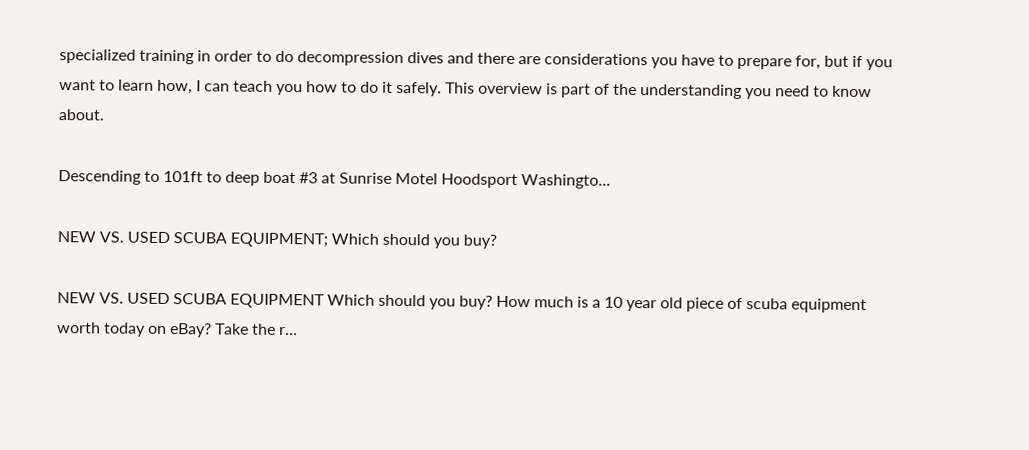specialized training in order to do decompression dives and there are considerations you have to prepare for, but if you want to learn how, I can teach you how to do it safely. This overview is part of the understanding you need to know about.

Descending to 101ft to deep boat #3 at Sunrise Motel Hoodsport Washingto...

NEW VS. USED SCUBA EQUIPMENT; Which should you buy?

NEW VS. USED SCUBA EQUIPMENT Which should you buy? How much is a 10 year old piece of scuba equipment worth today on eBay? Take the r...